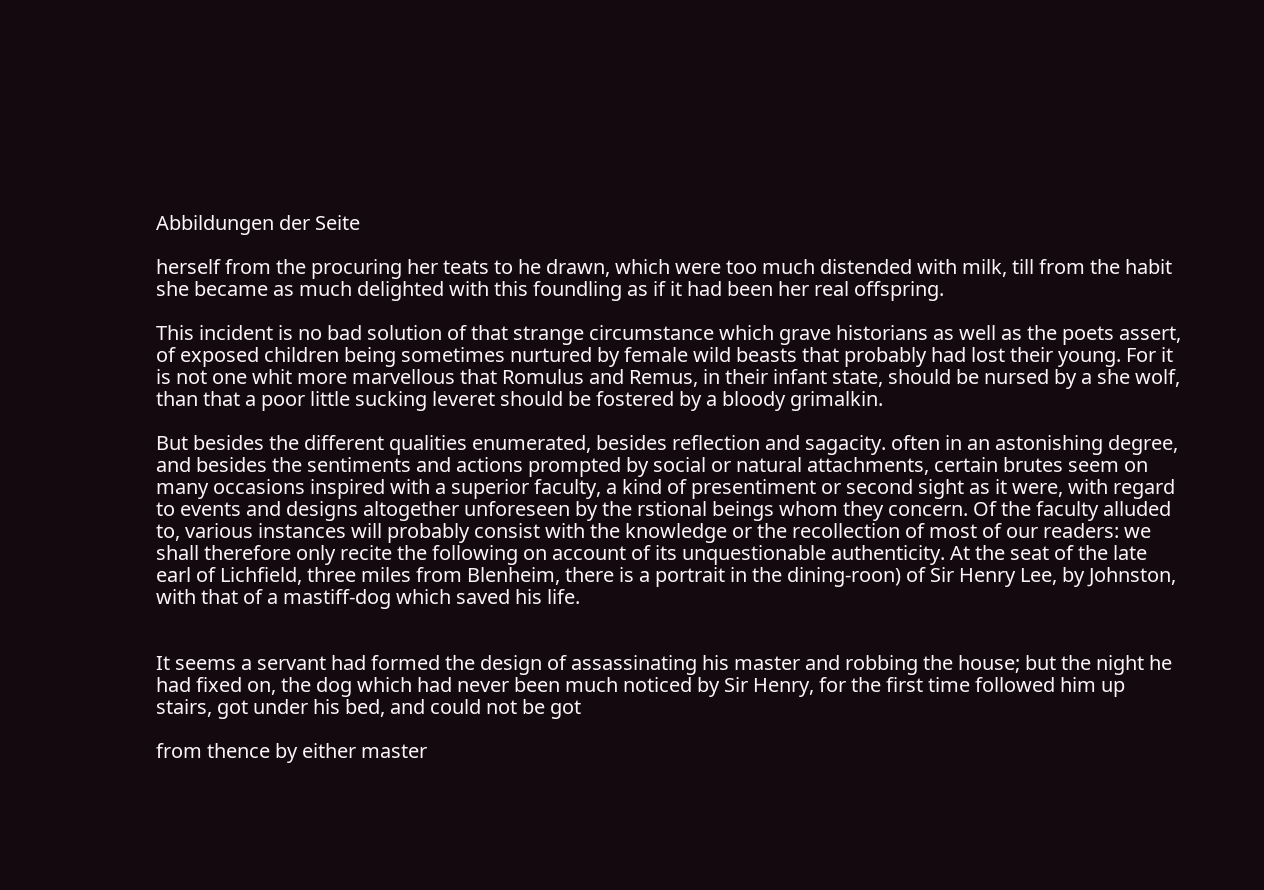Abbildungen der Seite

herself from the procuring her teats to he drawn, which were too much distended with milk, till from the habit she became as much delighted with this foundling as if it had been her real offspring.

This incident is no bad solution of that strange circumstance which grave historians as well as the poets assert, of exposed children being sometimes nurtured by female wild beasts that probably had lost their young. For it is not one whit more marvellous that Romulus and Remus, in their infant state, should be nursed by a she wolf, than that a poor little sucking leveret should be fostered by a bloody grimalkin.

But besides the different qualities enumerated, besides reflection and sagacity. often in an astonishing degree, and besides the sentiments and actions prompted by social or natural attachments, certain brutes seem on many occasions inspired with a superior faculty, a kind of presentiment or second sight as it were, with regard to events and designs altogether unforeseen by the rstional beings whom they concern. Of the faculty alluded to, various instances will probably consist with the knowledge or the recollection of most of our readers: we shall therefore only recite the following on account of its unquestionable authenticity. At the seat of the late earl of Lichfield, three miles from Blenheim, there is a portrait in the dining-roon) of Sir Henry Lee, by Johnston, with that of a mastiff-dog which saved his life.


It seems a servant had formed the design of assassinating his master and robbing the house; but the night he had fixed on, the dog which had never been much noticed by Sir Henry, for the first time followed him up stairs, got under his bed, and could not be got

from thence by either master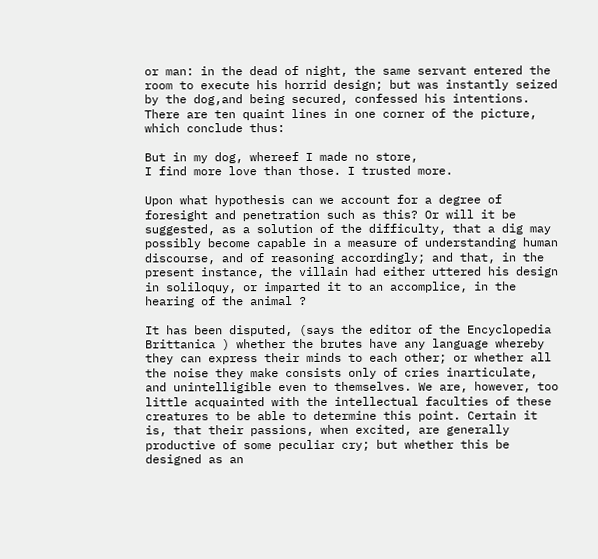or man: in the dead of night, the same servant entered the room to execute his horrid design; but was instantly seized by the dog,and being secured, confessed his intentions. There are ten quaint lines in one corner of the picture, which conclude thus:

But in my dog, whereef I made no store,
I find more love than those. I trusted more.

Upon what hypothesis can we account for a degree of foresight and penetration such as this? Or will it be suggested, as a solution of the difficulty, that a dig may possibly become capable in a measure of understanding human discourse, and of reasoning accordingly; and that, in the present instance, the villain had either uttered his design in soliloquy, or imparted it to an accomplice, in the hearing of the animal ?

It has been disputed, (says the editor of the Encyclopedia Brittanica ) whether the brutes have any language whereby they can express their minds to each other; or whether all the noise they make consists only of cries inarticulate, and unintelligible even to themselves. We are, however, too little acquainted with the intellectual faculties of these creatures to be able to determine this point. Certain it is, that their passions, when excited, are generally productive of some peculiar cry; but whether this be designed as an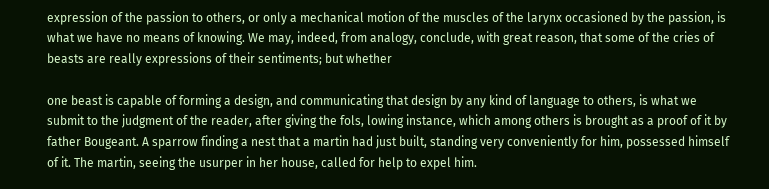expression of the passion to others, or only a mechanical motion of the muscles of the larynx occasioned by the passion, is what we have no means of knowing. We may, indeed, from analogy, conclude, with great reason, that some of the cries of beasts are really expressions of their sentiments; but whether

one beast is capable of forming a design, and communicating that design by any kind of language to others, is what we submit to the judgment of the reader, after giving the fols, lowing instance, which among others is brought as a proof of it by father Bougeant. A sparrow finding a nest that a martin had just built, standing very conveniently for him, possessed himself of it. The martin, seeing the usurper in her house, called for help to expel him.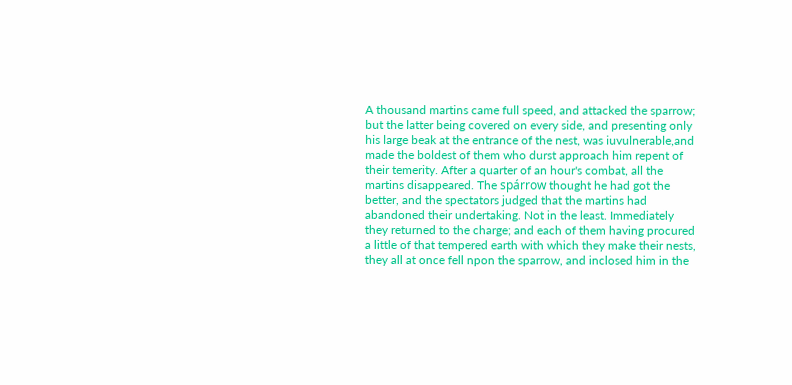A thousand martins came full speed, and attacked the sparrow; but the latter being covered on every side, and presenting only his large beak at the entrance of the nest, was iuvulnerable,and made the boldest of them who durst approach him repent of their temerity. After a quarter of an hour's combat, all the martins disappeared. The spárrow thought he had got the better, and the spectators judged that the martins had abandoned their undertaking. Not in the least. Immediately they returned to the charge; and each of them having procured a little of that tempered earth with which they make their nests, they all at once fell npon the sparrow, and inclosed him in the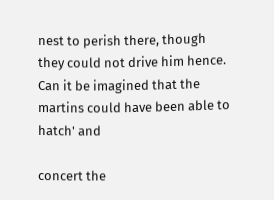nest to perish there, though they could not drive him hence. Can it be imagined that the martins could have been able to hatch' and

concert the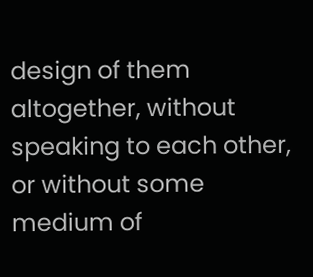design of them altogether, without speaking to each other, or without some medium of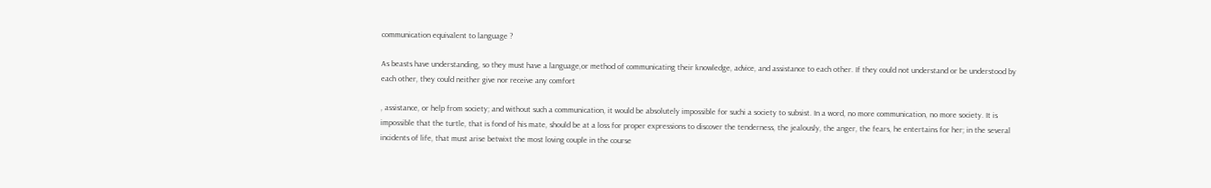communication equivalent to language ?

As beasts have understanding, so they must have a language,or method of communicating their knowledge, advice, and assistance to each other. If they could not understand or be understood by each other, they could neither give nor receive any comfort

, assistance, or help from society; and without such a communication, it would be absolutely impossible for suchi a society to subsist. In a word, no more communication, no more society. It is impossible that the turtle, that is fond of his mate, should be at a loss for proper expressions to discover the tenderness, the jealously, the anger, the fears, he entertains for her; in the several incidents of life, that must arise betwixt the most loving couple in the course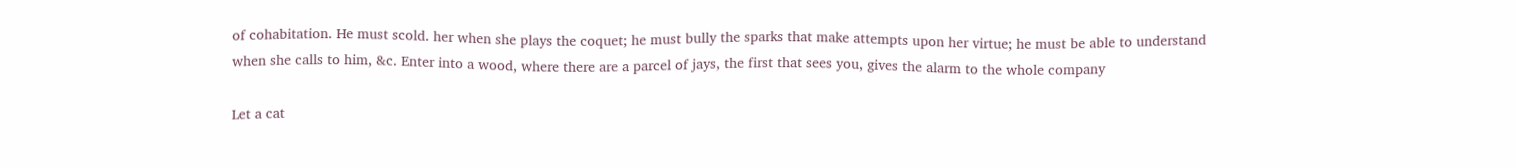of cohabitation. He must scold. her when she plays the coquet; he must bully the sparks that make attempts upon her virtue; he must be able to understand when she calls to him, &c. Enter into a wood, where there are a parcel of jays, the first that sees you, gives the alarm to the whole company

Let a cat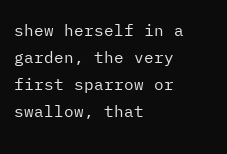shew herself in a garden, the very first sparrow or swallow, that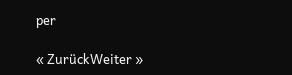per

« ZurückWeiter »